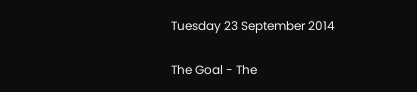Tuesday 23 September 2014

The Goal - The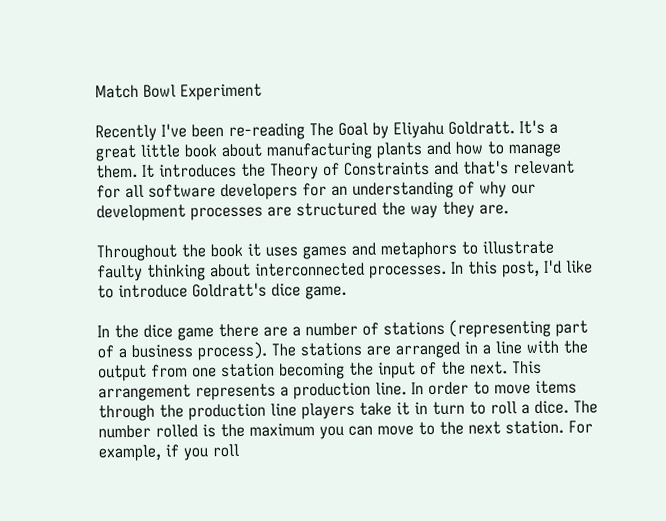Match Bowl Experiment

Recently I've been re-reading The Goal by Eliyahu Goldratt. It's a great little book about manufacturing plants and how to manage them. It introduces the Theory of Constraints and that's relevant for all software developers for an understanding of why our development processes are structured the way they are.

Throughout the book it uses games and metaphors to illustrate faulty thinking about interconnected processes. In this post, I'd like to introduce Goldratt's dice game.

In the dice game there are a number of stations (representing part of a business process). The stations are arranged in a line with the output from one station becoming the input of the next. This arrangement represents a production line. In order to move items through the production line players take it in turn to roll a dice. The number rolled is the maximum you can move to the next station. For example, if you roll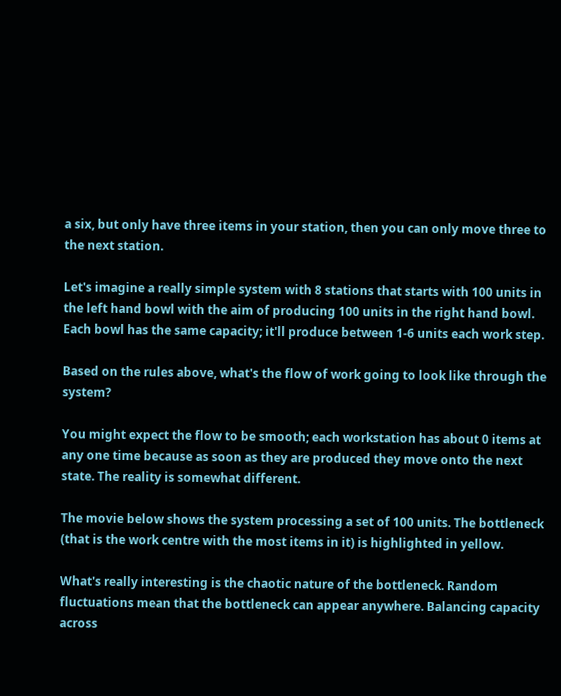a six, but only have three items in your station, then you can only move three to the next station.

Let's imagine a really simple system with 8 stations that starts with 100 units in the left hand bowl with the aim of producing 100 units in the right hand bowl. Each bowl has the same capacity; it'll produce between 1-6 units each work step.

Based on the rules above, what's the flow of work going to look like through the system?

You might expect the flow to be smooth; each workstation has about 0 items at any one time because as soon as they are produced they move onto the next state. The reality is somewhat different.

The movie below shows the system processing a set of 100 units. The bottleneck (that is the work centre with the most items in it) is highlighted in yellow.

What's really interesting is the chaotic nature of the bottleneck. Random fluctuations mean that the bottleneck can appear anywhere. Balancing capacity across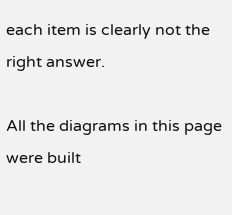each item is clearly not the right answer.

All the diagrams in this page were built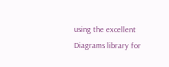using the excellent Diagrams library for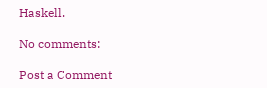Haskell.

No comments:

Post a Comment